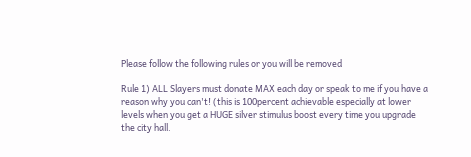Please follow the following rules or you will be removed

Rule 1) ALL Slayers must donate MAX each day or speak to me if you have a reason why you can't! (this is 100percent achievable especially at lower levels when you get a HUGE silver stimulus boost every time you upgrade the city hall.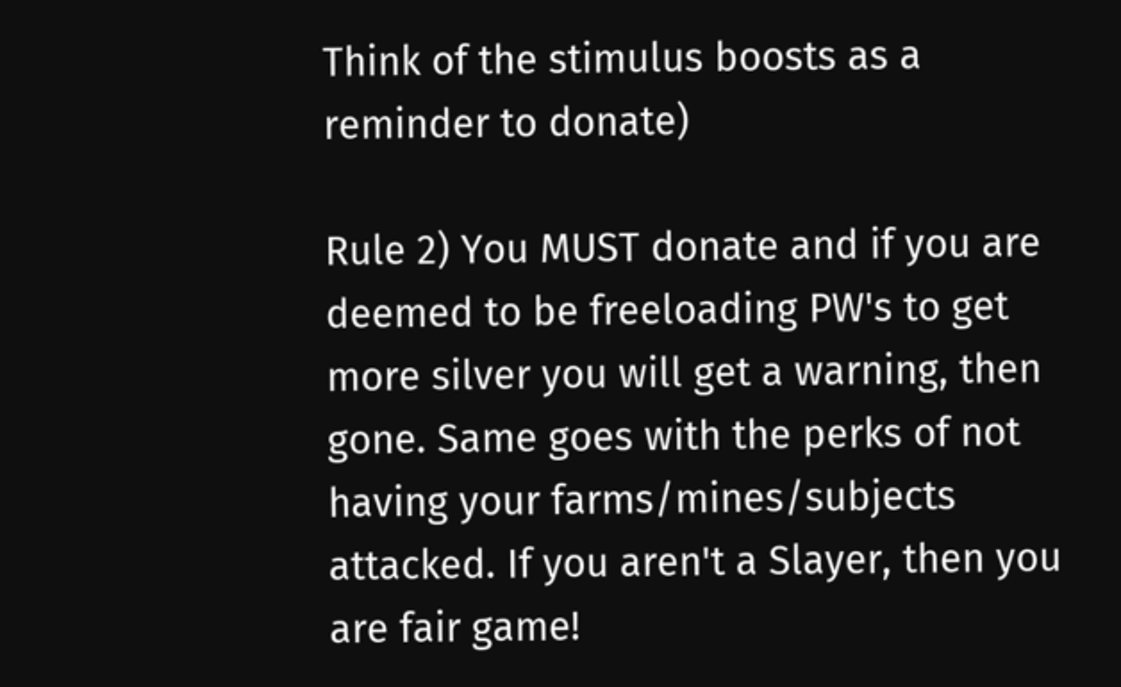Think of the stimulus boosts as a reminder to donate)

Rule 2) You MUST donate and if you are deemed to be freeloading PW's to get more silver you will get a warning, then gone. Same goes with the perks of not having your farms/mines/subjects attacked. If you aren't a Slayer, then you are fair game!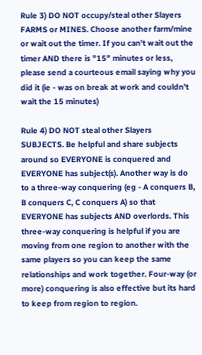Rule 3) DO NOT occupy/steal other Slayers FARMS or MINES. Choose another farm/mine or wait out the timer. If you can't wait out the timer AND there is "15" minutes or less, please send a courteous email saying why you did it (ie - was on break at work and couldn't wait the 15 minutes)

Rule 4) DO NOT steal other Slayers SUBJECTS. Be helpful and share subjects around so EVERYONE is conquered and EVERYONE has subject(s). Another way is do to a three-way conquering (eg - A conquers B, B conquers C, C conquers A) so that EVERYONE has subjects AND overlords. This three-way conquering is helpful if you are moving from one region to another with the same players so you can keep the same relationships and work together. Four-way (or more) conquering is also effective but its hard to keep from region to region.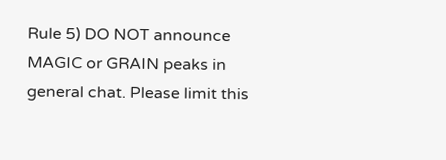Rule 5) DO NOT announce MAGIC or GRAIN peaks in general chat. Please limit this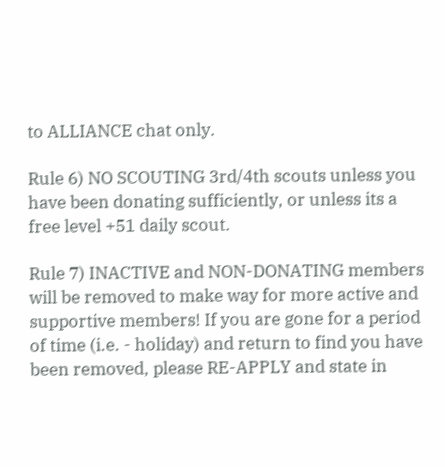to ALLIANCE chat only.

Rule 6) NO SCOUTING 3rd/4th scouts unless you have been donating sufficiently, or unless its a free level +51 daily scout.

Rule 7) INACTIVE and NON-DONATING members will be removed to make way for more active and supportive members! If you are gone for a period of time (i.e. - holiday) and return to find you have been removed, please RE-APPLY and state in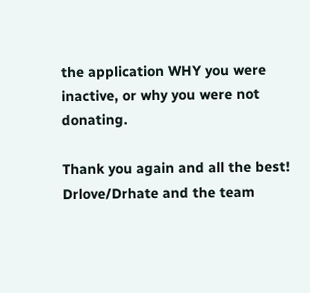the application WHY you were inactive, or why you were not donating.

Thank you again and all the best!
Drlove/Drhate and the team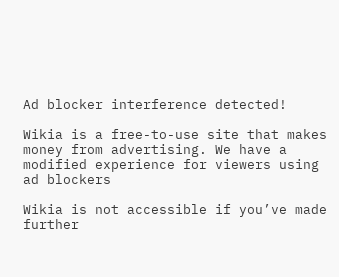Ad blocker interference detected!

Wikia is a free-to-use site that makes money from advertising. We have a modified experience for viewers using ad blockers

Wikia is not accessible if you’ve made further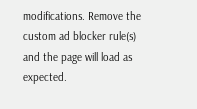modifications. Remove the custom ad blocker rule(s) and the page will load as expected.